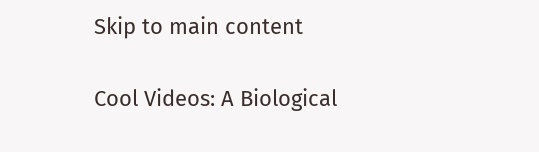Skip to main content

Cool Videos: A Biological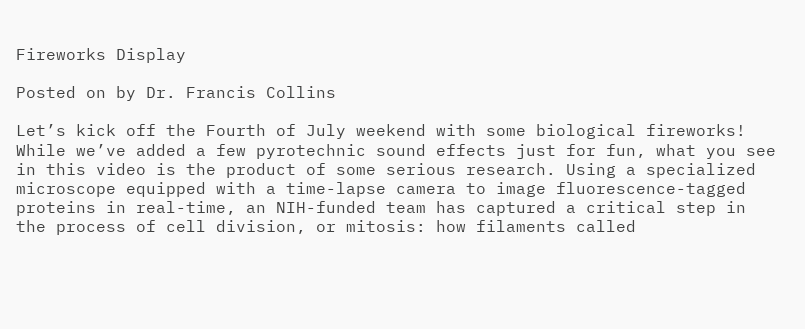Fireworks Display

Posted on by Dr. Francis Collins

Let’s kick off the Fourth of July weekend with some biological fireworks! While we’ve added a few pyrotechnic sound effects just for fun, what you see in this video is the product of some serious research. Using a specialized microscope equipped with a time-lapse camera to image fluorescence-tagged proteins in real-time, an NIH-funded team has captured a critical step in the process of cell division, or mitosis: how filaments called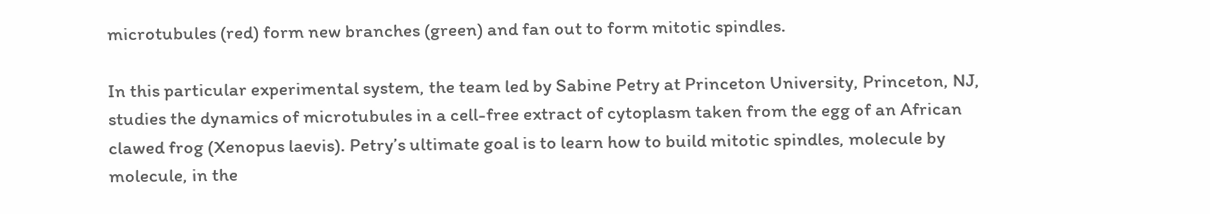microtubules (red) form new branches (green) and fan out to form mitotic spindles.

In this particular experimental system, the team led by Sabine Petry at Princeton University, Princeton, NJ, studies the dynamics of microtubules in a cell-free extract of cytoplasm taken from the egg of an African clawed frog (Xenopus laevis). Petry’s ultimate goal is to learn how to build mitotic spindles, molecule by molecule, in the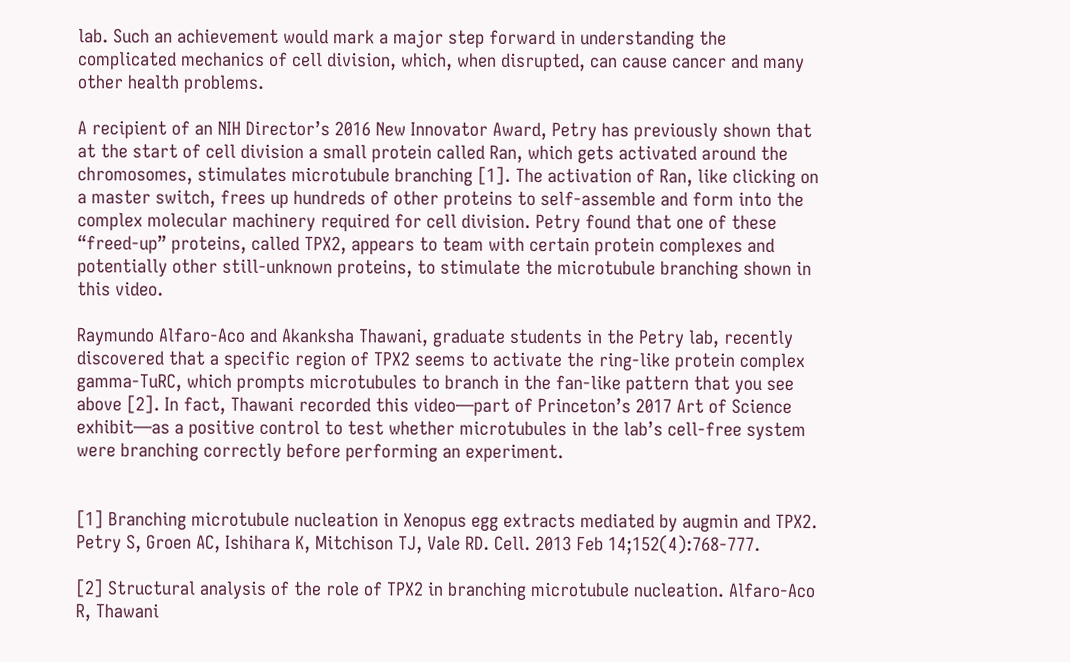lab. Such an achievement would mark a major step forward in understanding the complicated mechanics of cell division, which, when disrupted, can cause cancer and many other health problems.

A recipient of an NIH Director’s 2016 New Innovator Award, Petry has previously shown that at the start of cell division a small protein called Ran, which gets activated around the chromosomes, stimulates microtubule branching [1]. The activation of Ran, like clicking on a master switch, frees up hundreds of other proteins to self-assemble and form into the complex molecular machinery required for cell division. Petry found that one of these “freed-up” proteins, called TPX2, appears to team with certain protein complexes and potentially other still-unknown proteins, to stimulate the microtubule branching shown in this video.

Raymundo Alfaro-Aco and Akanksha Thawani, graduate students in the Petry lab, recently discovered that a specific region of TPX2 seems to activate the ring-like protein complex gamma-TuRC, which prompts microtubules to branch in the fan-like pattern that you see above [2]. In fact, Thawani recorded this video—part of Princeton’s 2017 Art of Science exhibit—as a positive control to test whether microtubules in the lab’s cell-free system were branching correctly before performing an experiment.


[1] Branching microtubule nucleation in Xenopus egg extracts mediated by augmin and TPX2. Petry S, Groen AC, Ishihara K, Mitchison TJ, Vale RD. Cell. 2013 Feb 14;152(4):768-777.

[2] Structural analysis of the role of TPX2 in branching microtubule nucleation. Alfaro-Aco R, Thawani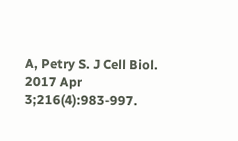A, Petry S. J Cell Biol. 2017 Apr 3;216(4):983-997.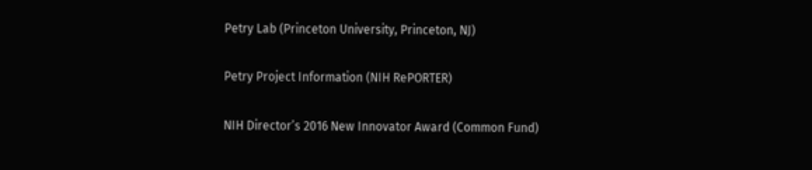Petry Lab (Princeton University, Princeton, NJ)

Petry Project Information (NIH RePORTER)

NIH Director’s 2016 New Innovator Award (Common Fund)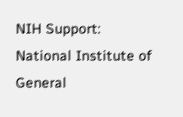NIH Support: National Institute of General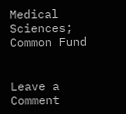Medical Sciences; Common Fund


Leave a Comment